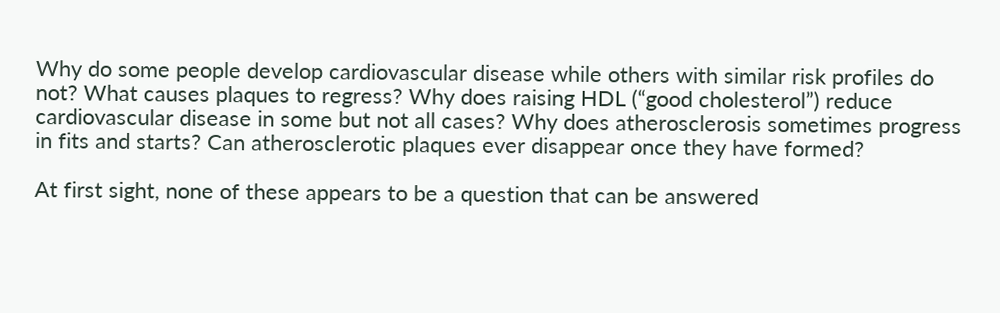Why do some people develop cardiovascular disease while others with similar risk profiles do not? What causes plaques to regress? Why does raising HDL (“good cholesterol”) reduce cardiovascular disease in some but not all cases? Why does atherosclerosis sometimes progress in fits and starts? Can atherosclerotic plaques ever disappear once they have formed?

At first sight, none of these appears to be a question that can be answered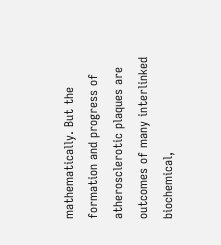mathematically. But the formation and progress of atherosclerotic plaques are outcomes of many interlinked biochemical,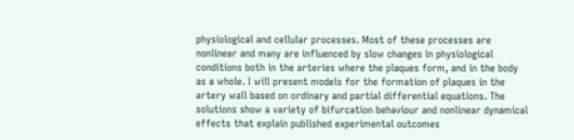physiological and cellular processes. Most of these processes are nonlinear and many are influenced by slow changes in physiological conditions both in the arteries where the plaques form, and in the body as a whole. I will present models for the formation of plaques in the artery wall based on ordinary and partial differential equations. The solutions show a variety of bifurcation behaviour and nonlinear dynamical effects that explain published experimental outcomes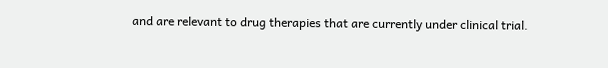and are relevant to drug therapies that are currently under clinical trial.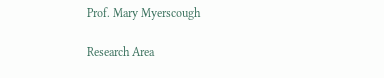Prof. Mary Myerscough

Research Area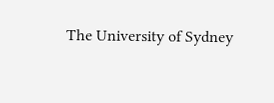The University of Sydney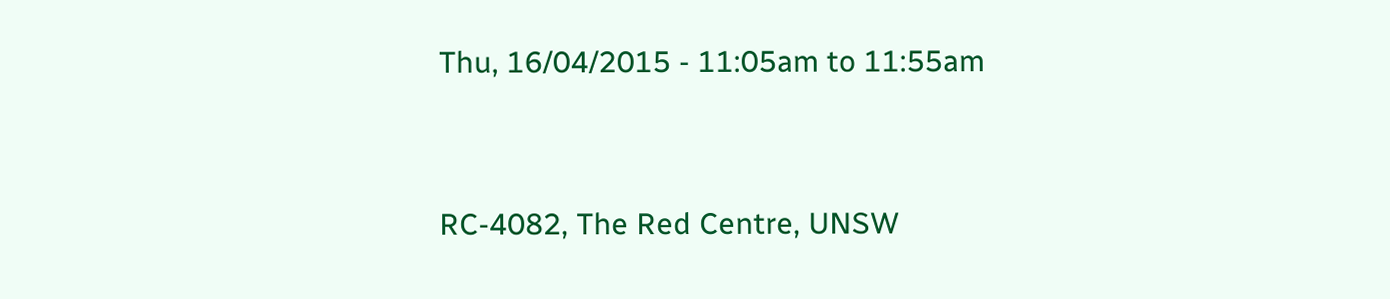Thu, 16/04/2015 - 11:05am to 11:55am


RC-4082, The Red Centre, UNSW